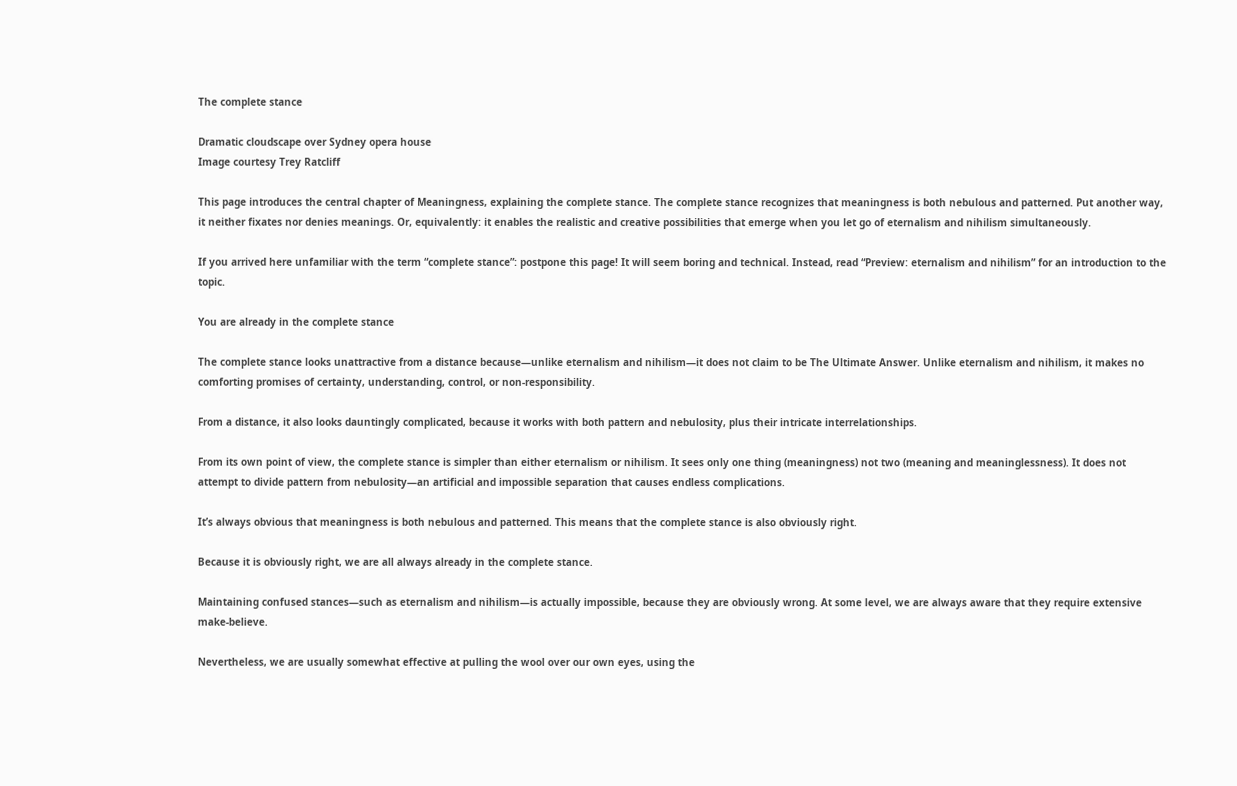The complete stance

Dramatic cloudscape over Sydney opera house
Image courtesy Trey Ratcliff

This page introduces the central chapter of Meaningness, explaining the complete stance. The complete stance recognizes that meaningness is both nebulous and patterned. Put another way, it neither fixates nor denies meanings. Or, equivalently: it enables the realistic and creative possibilities that emerge when you let go of eternalism and nihilism simultaneously.

If you arrived here unfamiliar with the term “complete stance”: postpone this page! It will seem boring and technical. Instead, read “Preview: eternalism and nihilism” for an introduction to the topic.

You are already in the complete stance

The complete stance looks unattractive from a distance because—unlike eternalism and nihilism—it does not claim to be The Ultimate Answer. Unlike eternalism and nihilism, it makes no comforting promises of certainty, understanding, control, or non-responsibility.

From a distance, it also looks dauntingly complicated, because it works with both pattern and nebulosity, plus their intricate interrelationships.

From its own point of view, the complete stance is simpler than either eternalism or nihilism. It sees only one thing (meaningness) not two (meaning and meaninglessness). It does not attempt to divide pattern from nebulosity—an artificial and impossible separation that causes endless complications.

It’s always obvious that meaningness is both nebulous and patterned. This means that the complete stance is also obviously right.

Because it is obviously right, we are all always already in the complete stance.

Maintaining confused stances—such as eternalism and nihilism—is actually impossible, because they are obviously wrong. At some level, we are always aware that they require extensive make-believe.

Nevertheless, we are usually somewhat effective at pulling the wool over our own eyes, using the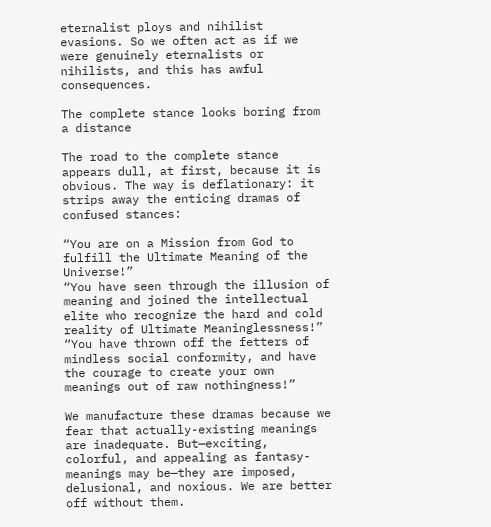eternalist ploys and nihilist evasions. So we often act as if we were genuinely eternalists or nihilists, and this has awful consequences.

The complete stance looks boring from a distance

The road to the complete stance appears dull, at first, because it is obvious. The way is deflationary: it strips away the enticing dramas of confused stances:

“You are on a Mission from God to fulfill the Ultimate Meaning of the Universe!”
“You have seen through the illusion of meaning and joined the intellectual elite who recognize the hard and cold reality of Ultimate Meaninglessness!”
“You have thrown off the fetters of mindless social conformity, and have the courage to create your own meanings out of raw nothingness!”

We manufacture these dramas because we fear that actually-existing meanings are inadequate. But—exciting, colorful, and appealing as fantasy-meanings may be—they are imposed, delusional, and noxious. We are better off without them.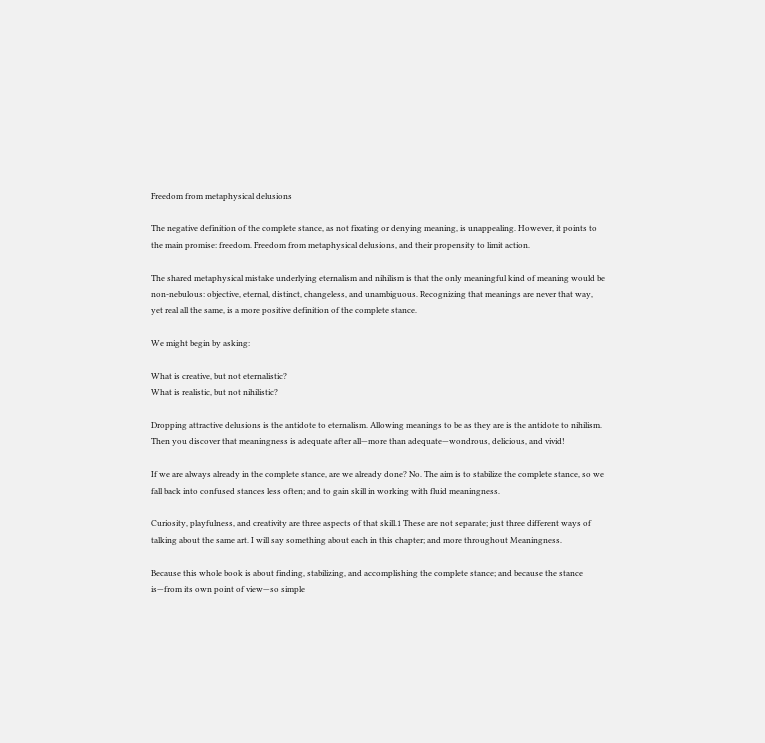Freedom from metaphysical delusions

The negative definition of the complete stance, as not fixating or denying meaning, is unappealing. However, it points to the main promise: freedom. Freedom from metaphysical delusions, and their propensity to limit action.

The shared metaphysical mistake underlying eternalism and nihilism is that the only meaningful kind of meaning would be non-nebulous: objective, eternal, distinct, changeless, and unambiguous. Recognizing that meanings are never that way, yet real all the same, is a more positive definition of the complete stance.

We might begin by asking:

What is creative, but not eternalistic?
What is realistic, but not nihilistic?

Dropping attractive delusions is the antidote to eternalism. Allowing meanings to be as they are is the antidote to nihilism. Then you discover that meaningness is adequate after all—more than adequate—wondrous, delicious, and vivid!

If we are always already in the complete stance, are we already done? No. The aim is to stabilize the complete stance, so we fall back into confused stances less often; and to gain skill in working with fluid meaningness.

Curiosity, playfulness, and creativity are three aspects of that skill.1 These are not separate; just three different ways of talking about the same art. I will say something about each in this chapter; and more throughout Meaningness.

Because this whole book is about finding, stabilizing, and accomplishing the complete stance; and because the stance is—from its own point of view—so simple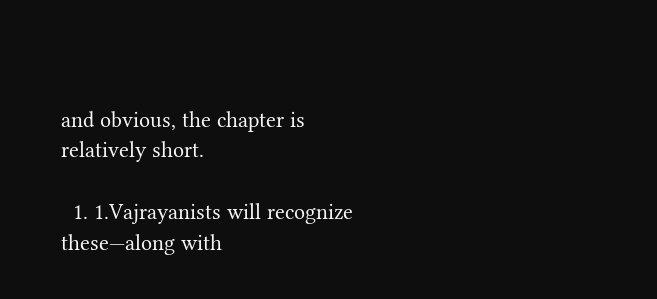and obvious, the chapter is relatively short.

  1. 1.Vajrayanists will recognize these—along with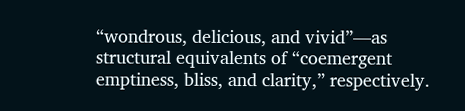“wondrous, delicious, and vivid”—as structural equivalents of “coemergent emptiness, bliss, and clarity,” respectively.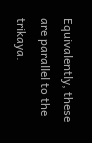Equivalently, these are parallel to the trikaya.